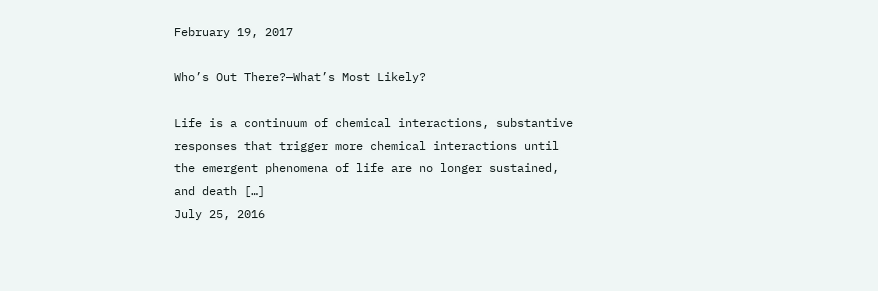February 19, 2017

Who’s Out There?—What’s Most Likely?

Life is a continuum of chemical interactions, substantive responses that trigger more chemical interactions until the emergent phenomena of life are no longer sustained, and death […]
July 25, 2016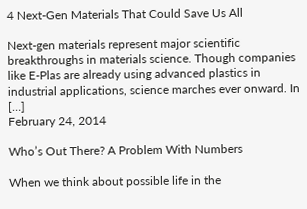4 Next-Gen Materials That Could Save Us All

Next-gen materials represent major scientific breakthroughs in materials science. Though companies like E-Plas are already using advanced plastics in industrial applications, science marches ever onward. In […]
February 24, 2014

Who’s Out There? A Problem With Numbers

When we think about possible life in the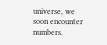universe, we soon encounter numbers.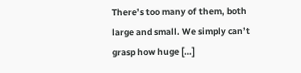There’s too many of them, both large and small. We simply can’t grasp how huge […]